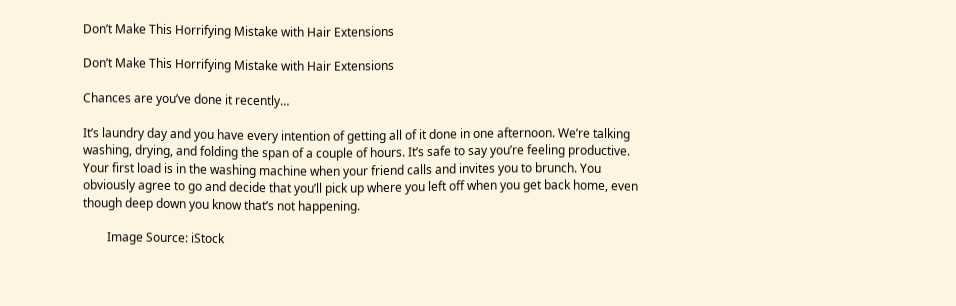Don’t Make This Horrifying Mistake with Hair Extensions

Don’t Make This Horrifying Mistake with Hair Extensions

Chances are you’ve done it recently…

It’s laundry day and you have every intention of getting all of it done in one afternoon. We’re talking washing, drying, and folding the span of a couple of hours. It’s safe to say you’re feeling productive. Your first load is in the washing machine when your friend calls and invites you to brunch. You obviously agree to go and decide that you’ll pick up where you left off when you get back home, even though deep down you know that’s not happening.

        Image Source: iStock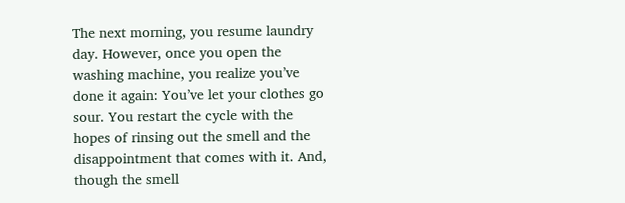The next morning, you resume laundry day. However, once you open the washing machine, you realize you’ve done it again: You’ve let your clothes go sour. You restart the cycle with the hopes of rinsing out the smell and the disappointment that comes with it. And, though the smell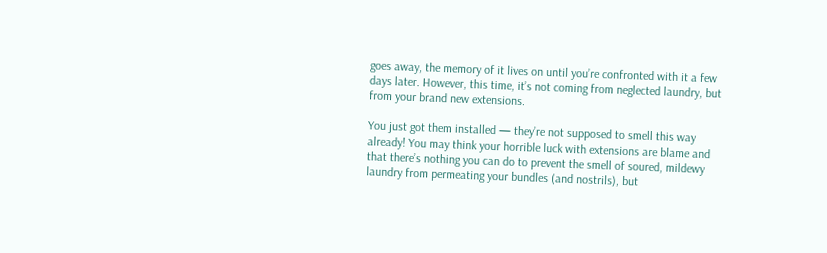goes away, the memory of it lives on until you’re confronted with it a few days later. However, this time, it’s not coming from neglected laundry, but from your brand new extensions.

You just got them installed — they’re not supposed to smell this way already! You may think your horrible luck with extensions are blame and that there’s nothing you can do to prevent the smell of soured, mildewy laundry from permeating your bundles (and nostrils), but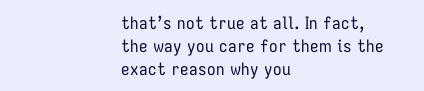that’s not true at all. In fact, the way you care for them is the exact reason why you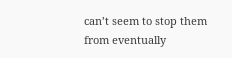can’t seem to stop them from eventually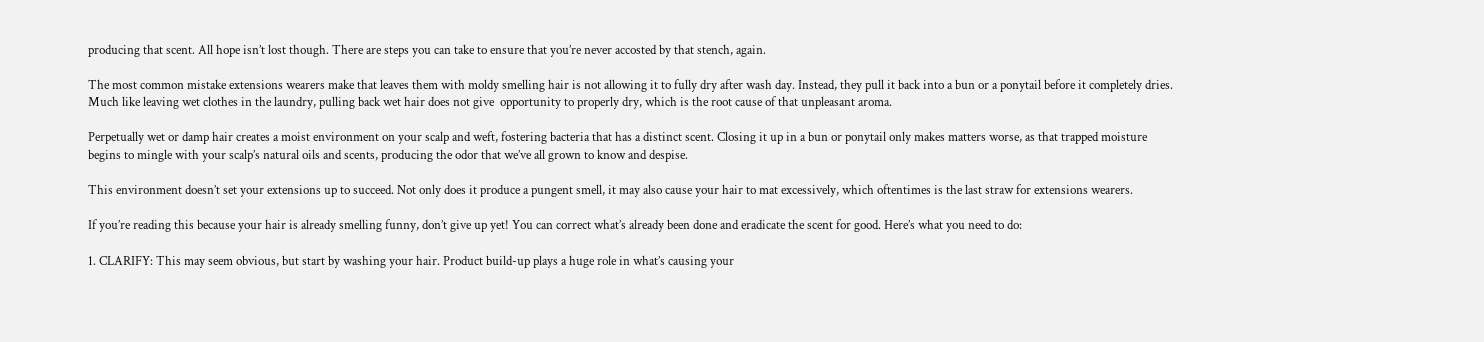producing that scent. All hope isn’t lost though. There are steps you can take to ensure that you’re never accosted by that stench, again.

The most common mistake extensions wearers make that leaves them with moldy smelling hair is not allowing it to fully dry after wash day. Instead, they pull it back into a bun or a ponytail before it completely dries. Much like leaving wet clothes in the laundry, pulling back wet hair does not give  opportunity to properly dry, which is the root cause of that unpleasant aroma.

Perpetually wet or damp hair creates a moist environment on your scalp and weft, fostering bacteria that has a distinct scent. Closing it up in a bun or ponytail only makes matters worse, as that trapped moisture begins to mingle with your scalp’s natural oils and scents, producing the odor that we’ve all grown to know and despise.

This environment doesn’t set your extensions up to succeed. Not only does it produce a pungent smell, it may also cause your hair to mat excessively, which oftentimes is the last straw for extensions wearers.

If you’re reading this because your hair is already smelling funny, don’t give up yet! You can correct what’s already been done and eradicate the scent for good. Here’s what you need to do:

1. CLARIFY: This may seem obvious, but start by washing your hair. Product build-up plays a huge role in what’s causing your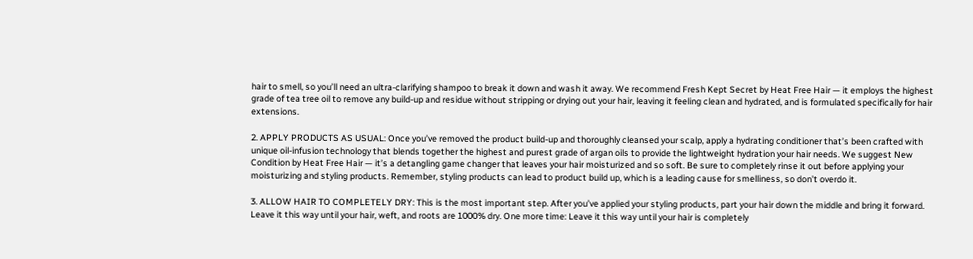hair to smell, so you’ll need an ultra-clarifying shampoo to break it down and wash it away. We recommend Fresh Kept Secret by Heat Free Hair — it employs the highest grade of tea tree oil to remove any build-up and residue without stripping or drying out your hair, leaving it feeling clean and hydrated, and is formulated specifically for hair extensions.

2. APPLY PRODUCTS AS USUAL: Once you’ve removed the product build-up and thoroughly cleansed your scalp, apply a hydrating conditioner that’s been crafted with unique oil-infusion technology that blends together the highest and purest grade of argan oils to provide the lightweight hydration your hair needs. We suggest New Condition by Heat Free Hair — it’s a detangling game changer that leaves your hair moisturized and so soft. Be sure to completely rinse it out before applying your moisturizing and styling products. Remember, styling products can lead to product build up, which is a leading cause for smelliness, so don’t overdo it.

3. ALLOW HAIR TO COMPLETELY DRY: This is the most important step. After you’ve applied your styling products, part your hair down the middle and bring it forward. Leave it this way until your hair, weft, and roots are 1000% dry. One more time: Leave it this way until your hair is completely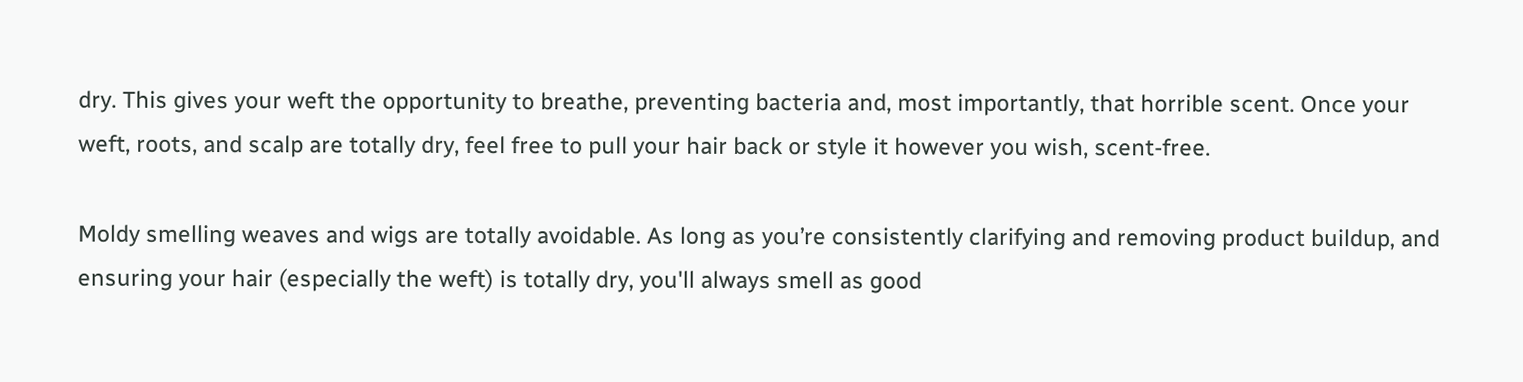dry. This gives your weft the opportunity to breathe, preventing bacteria and, most importantly, that horrible scent. Once your weft, roots, and scalp are totally dry, feel free to pull your hair back or style it however you wish, scent-free.

Moldy smelling weaves and wigs are totally avoidable. As long as you’re consistently clarifying and removing product buildup, and ensuring your hair (especially the weft) is totally dry, you'll always smell as good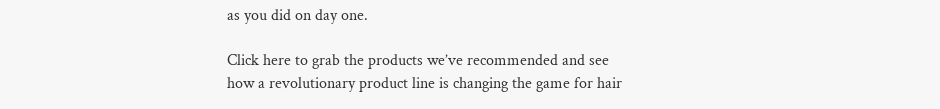as you did on day one.

Click here to grab the products we’ve recommended and see how a revolutionary product line is changing the game for hair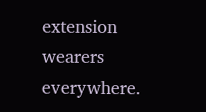extension wearers everywhere.